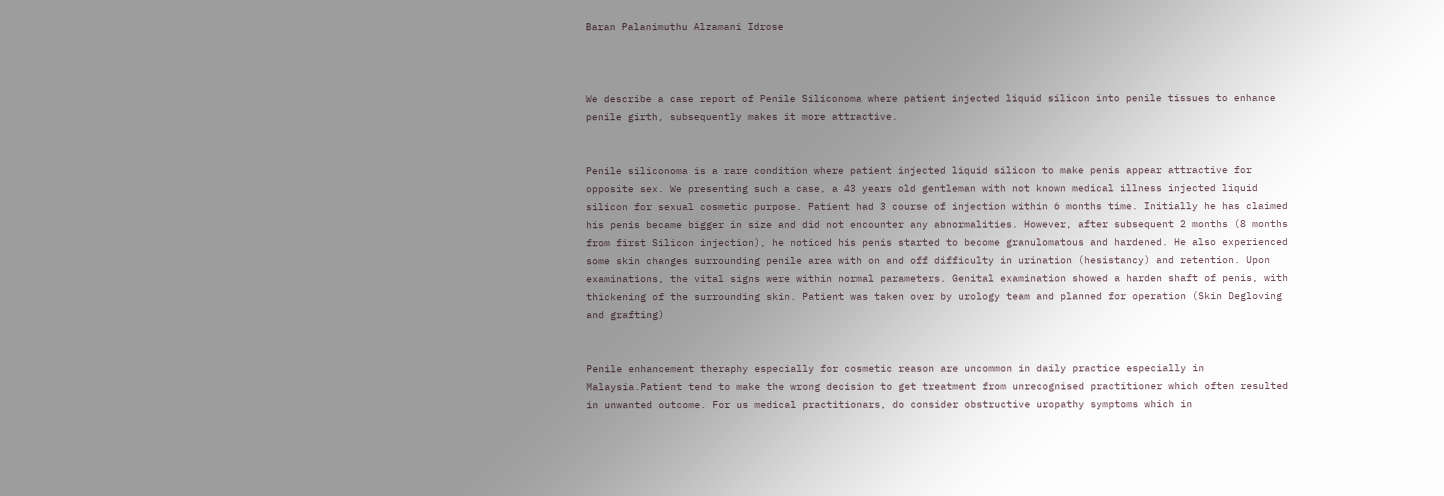Baran Palanimuthu Alzamani Idrose



We describe a case report of Penile Siliconoma where patient injected liquid silicon into penile tissues to enhance penile girth, subsequently makes it more attractive.


Penile siliconoma is a rare condition where patient injected liquid silicon to make penis appear attractive for opposite sex. We presenting such a case, a 43 years old gentleman with not known medical illness injected liquid silicon for sexual cosmetic purpose. Patient had 3 course of injection within 6 months time. Initially he has claimed his penis became bigger in size and did not encounter any abnormalities. However, after subsequent 2 months (8 months from first Silicon injection), he noticed his penis started to become granulomatous and hardened. He also experienced some skin changes surrounding penile area with on and off difficulty in urination (hesistancy) and retention. Upon examinations, the vital signs were within normal parameters. Genital examination showed a harden shaft of penis, with thickening of the surrounding skin. Patient was taken over by urology team and planned for operation (Skin Degloving and grafting)


Penile enhancement theraphy especially for cosmetic reason are uncommon in daily practice especially in Malaysia.Patient tend to make the wrong decision to get treatment from unrecognised practitioner which often resulted in unwanted outcome. For us medical practitionars, do consider obstructive uropathy symptoms which in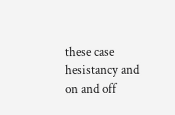these case hesistancy and on and off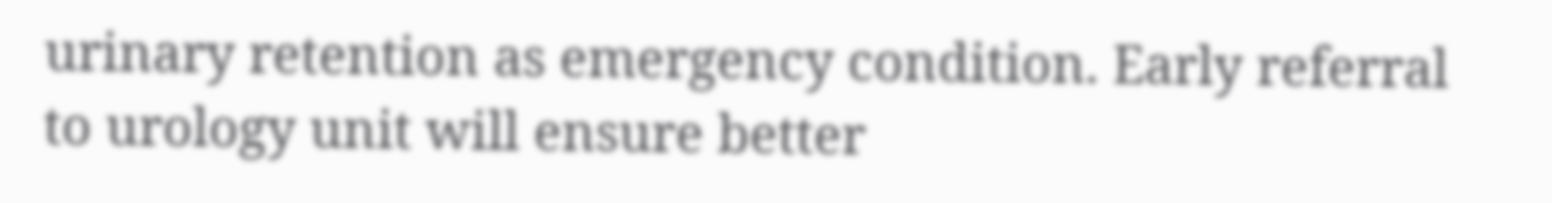urinary retention as emergency condition. Early referral to urology unit will ensure better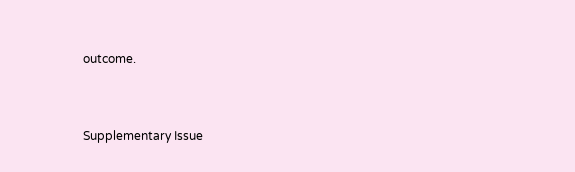outcome.


Supplementary Issue